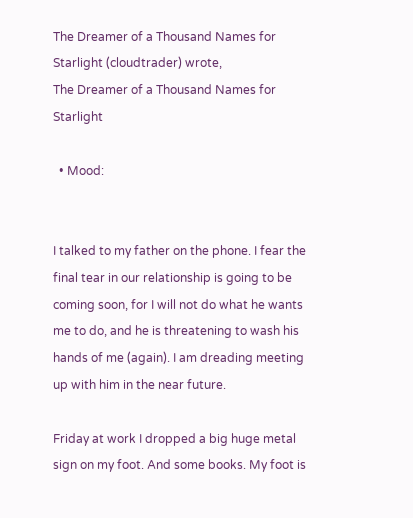The Dreamer of a Thousand Names for Starlight (cloudtrader) wrote,
The Dreamer of a Thousand Names for Starlight

  • Mood:


I talked to my father on the phone. I fear the final tear in our relationship is going to be coming soon, for I will not do what he wants me to do, and he is threatening to wash his hands of me (again). I am dreading meeting up with him in the near future.

Friday at work I dropped a big huge metal sign on my foot. And some books. My foot is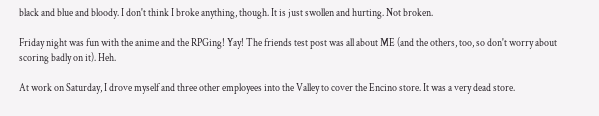black and blue and bloody. I don't think I broke anything, though. It is just swollen and hurting. Not broken.

Friday night was fun with the anime and the RPGing! Yay! The friends test post was all about ME (and the others, too, so don't worry about scoring badly on it). Heh.

At work on Saturday, I drove myself and three other employees into the Valley to cover the Encino store. It was a very dead store.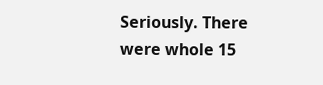Seriously. There were whole 15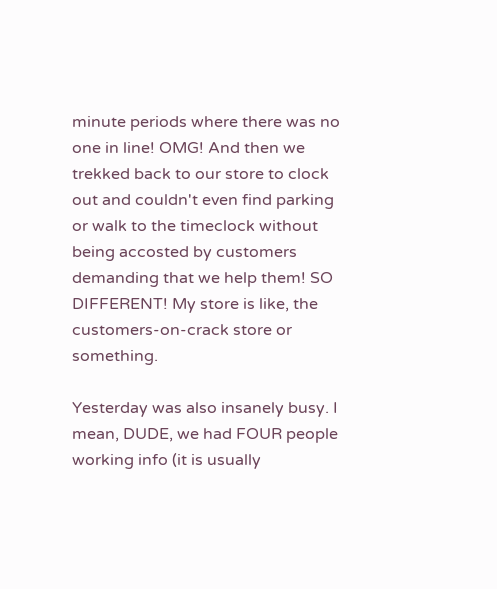minute periods where there was no one in line! OMG! And then we trekked back to our store to clock out and couldn't even find parking or walk to the timeclock without being accosted by customers demanding that we help them! SO DIFFERENT! My store is like, the customers-on-crack store or something.

Yesterday was also insanely busy. I mean, DUDE, we had FOUR people working info (it is usually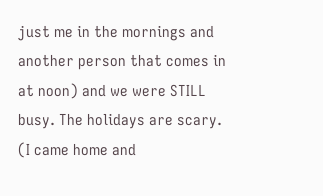just me in the mornings and another person that comes in at noon) and we were STILL busy. The holidays are scary. (I came home and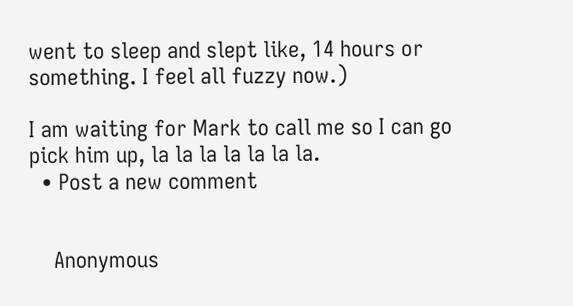went to sleep and slept like, 14 hours or something. I feel all fuzzy now.)

I am waiting for Mark to call me so I can go pick him up, la la la la la la la.
  • Post a new comment


    Anonymous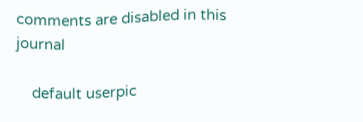comments are disabled in this journal

    default userpic